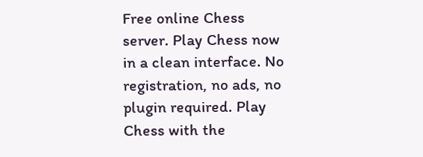Free online Chess server. Play Chess now in a clean interface. No registration, no ads, no plugin required. Play Chess with the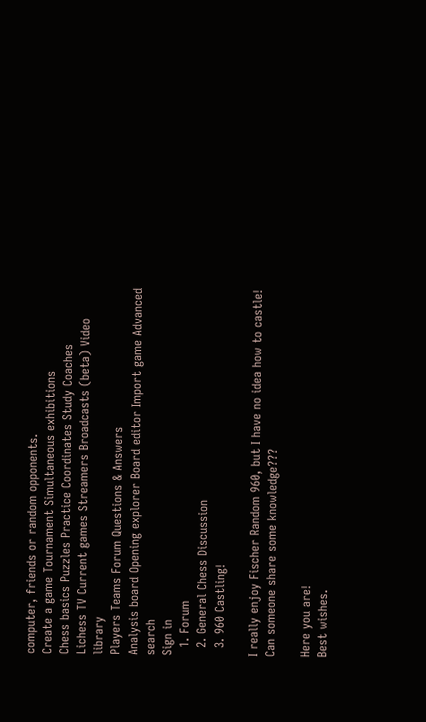computer, friends or random opponents.
Create a game Tournament Simultaneous exhibitions
Chess basics Puzzles Practice Coordinates Study Coaches
Lichess TV Current games Streamers Broadcasts (beta) Video library
Players Teams Forum Questions & Answers
Analysis board Opening explorer Board editor Import game Advanced search
Sign in
  1. Forum
  2. General Chess Discussion
  3. 960 Castling!

I really enjoy Fischer Random 960, but I have no idea how to castle! Can someone share some knowledge???

Here you are!
Best wishes.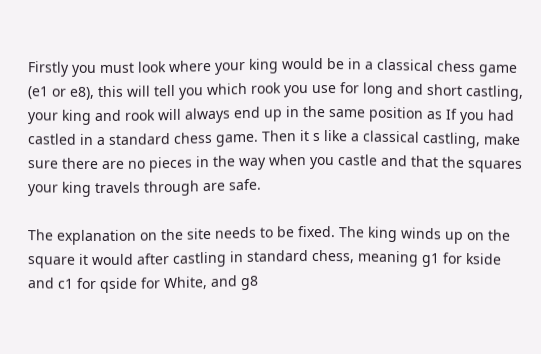Firstly you must look where your king would be in a classical chess game (e1 or e8), this will tell you which rook you use for long and short castling, your king and rook will always end up in the same position as If you had castled in a standard chess game. Then it s like a classical castling, make sure there are no pieces in the way when you castle and that the squares your king travels through are safe.

The explanation on the site needs to be fixed. The king winds up on the square it would after castling in standard chess, meaning g1 for kside and c1 for qside for White, and g8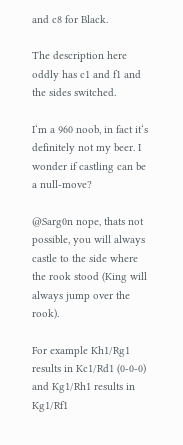and c8 for Black.

The description here oddly has c1 and f1 and the sides switched.

I‘m a 960 noob, in fact it‘s definitely not my beer. I wonder if castling can be a null-move?

@Sarg0n nope, thats not possible, you will always castle to the side where the rook stood (King will always jump over the rook).

For example Kh1/Rg1 results in Kc1/Rd1 (0-0-0) and Kg1/Rh1 results in Kg1/Rf1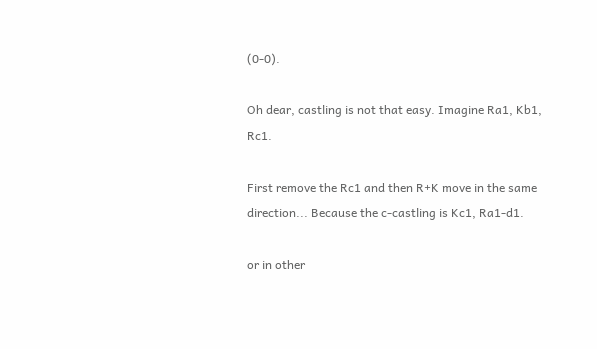(0-0).

Oh dear, castling is not that easy. Imagine Ra1, Kb1, Rc1.

First remove the Rc1 and then R+K move in the same direction... Because the c-castling is Kc1, Ra1-d1.

or in other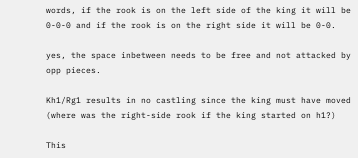words, if the rook is on the left side of the king it will be 0-0-0 and if the rook is on the right side it will be 0-0.

yes, the space inbetween needs to be free and not attacked by opp pieces.

Kh1/Rg1 results in no castling since the king must have moved (where was the right-side rook if the king started on h1?)

This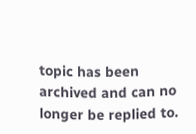topic has been archived and can no longer be replied to.